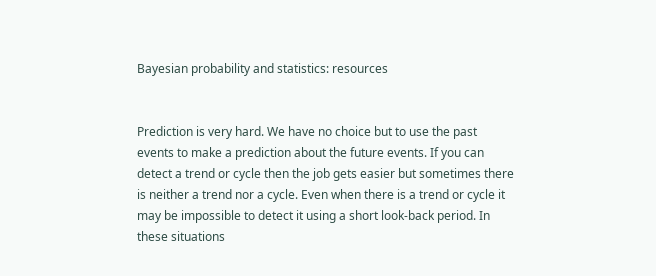Bayesian probability and statistics: resources


Prediction is very hard. We have no choice but to use the past events to make a prediction about the future events. If you can detect a trend or cycle then the job gets easier but sometimes there is neither a trend nor a cycle. Even when there is a trend or cycle it may be impossible to detect it using a short look-back period. In these situations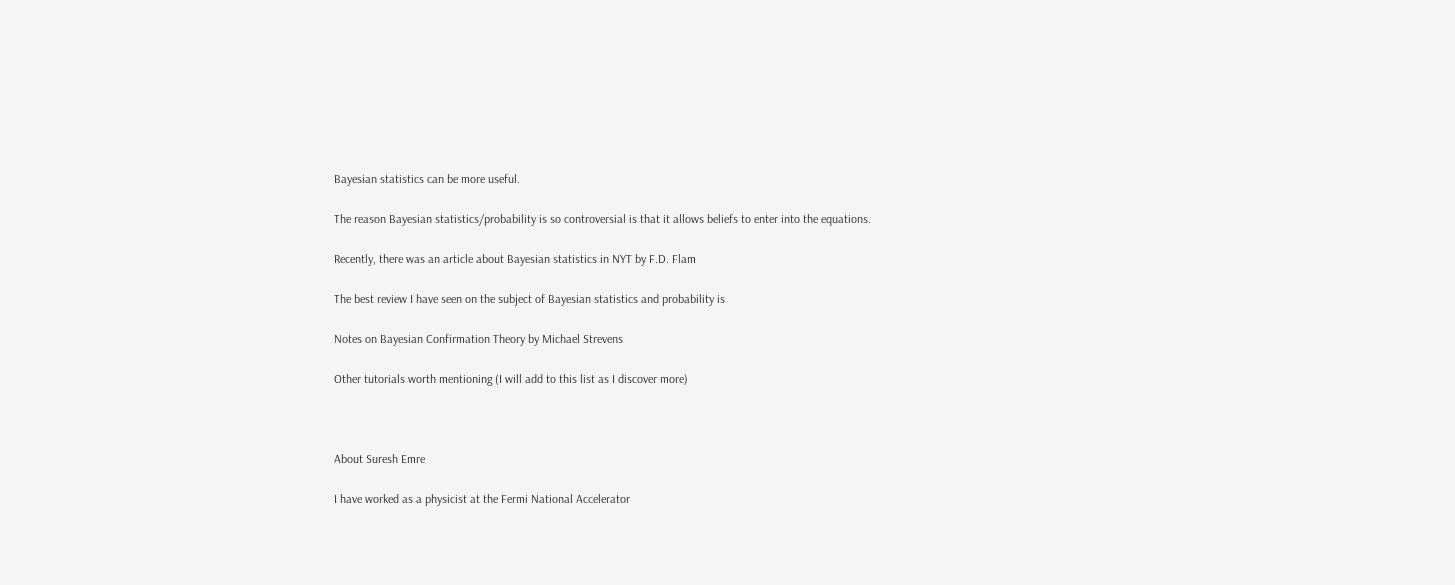Bayesian statistics can be more useful.

The reason Bayesian statistics/probability is so controversial is that it allows beliefs to enter into the equations.

Recently, there was an article about Bayesian statistics in NYT by F.D. Flam

The best review I have seen on the subject of Bayesian statistics and probability is

Notes on Bayesian Confirmation Theory by Michael Strevens

Other tutorials worth mentioning (I will add to this list as I discover more)



About Suresh Emre

I have worked as a physicist at the Fermi National Accelerator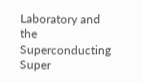Laboratory and the Superconducting Super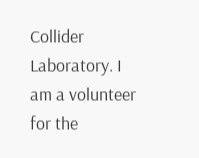Collider Laboratory. I am a volunteer for the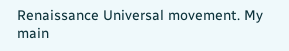Renaissance Universal movement. My main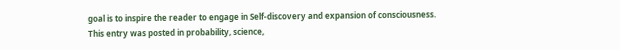goal is to inspire the reader to engage in Self-discovery and expansion of consciousness.
This entry was posted in probability, science,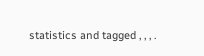statistics and tagged , , , .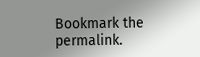Bookmark the permalink.